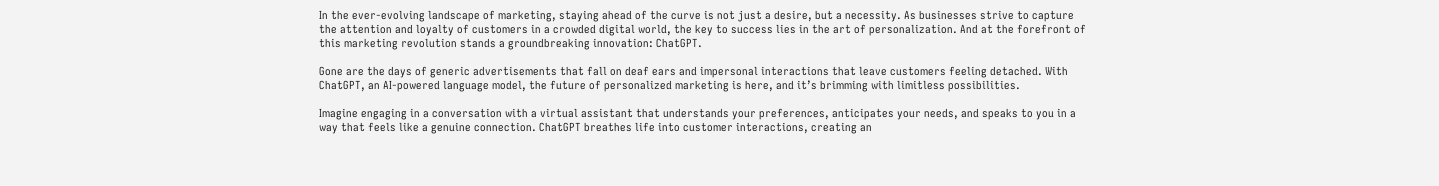In the ever-evolving landscape of marketing, staying ahead of the curve is not just a desire, but a necessity. As businesses strive to capture the attention and loyalty of customers in a crowded digital world, the key to success lies in the art of personalization. And at the forefront of this marketing revolution stands a groundbreaking innovation: ChatGPT.

Gone are the days of generic advertisements that fall on deaf ears and impersonal interactions that leave customers feeling detached. With ChatGPT, an AI-powered language model, the future of personalized marketing is here, and it’s brimming with limitless possibilities.

Imagine engaging in a conversation with a virtual assistant that understands your preferences, anticipates your needs, and speaks to you in a way that feels like a genuine connection. ChatGPT breathes life into customer interactions, creating an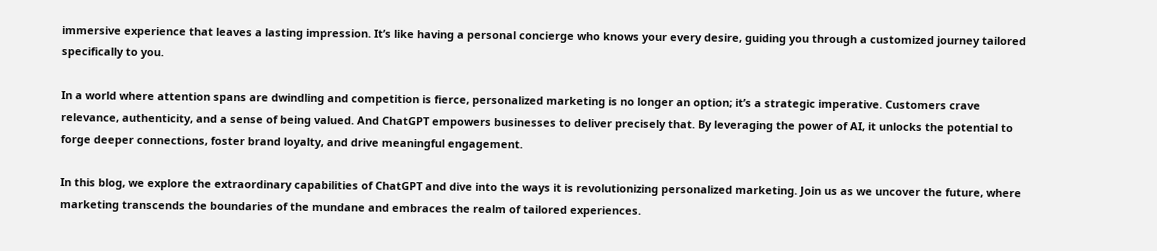immersive experience that leaves a lasting impression. It’s like having a personal concierge who knows your every desire, guiding you through a customized journey tailored specifically to you.

In a world where attention spans are dwindling and competition is fierce, personalized marketing is no longer an option; it’s a strategic imperative. Customers crave relevance, authenticity, and a sense of being valued. And ChatGPT empowers businesses to deliver precisely that. By leveraging the power of AI, it unlocks the potential to forge deeper connections, foster brand loyalty, and drive meaningful engagement.

In this blog, we explore the extraordinary capabilities of ChatGPT and dive into the ways it is revolutionizing personalized marketing. Join us as we uncover the future, where marketing transcends the boundaries of the mundane and embraces the realm of tailored experiences.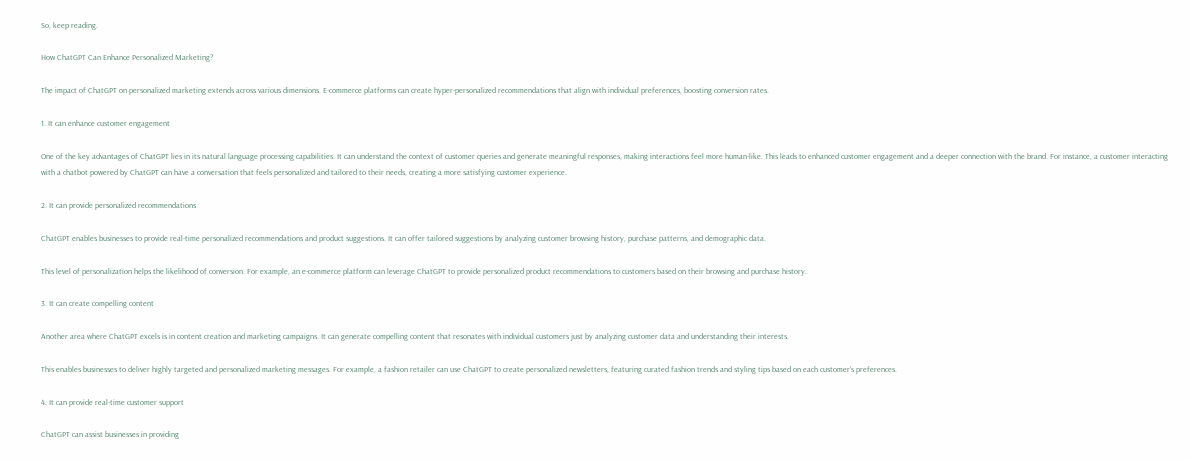So, keep reading.

How ChatGPT Can Enhance Personalized Marketing?

The impact of ChatGPT on personalized marketing extends across various dimensions. E-commerce platforms can create hyper-personalized recommendations that align with individual preferences, boosting conversion rates.

1. It can enhance customer engagement

One of the key advantages of ChatGPT lies in its natural language processing capabilities. It can understand the context of customer queries and generate meaningful responses, making interactions feel more human-like. This leads to enhanced customer engagement and a deeper connection with the brand. For instance, a customer interacting with a chatbot powered by ChatGPT can have a conversation that feels personalized and tailored to their needs, creating a more satisfying customer experience.

2. It can provide personalized recommendations

ChatGPT enables businesses to provide real-time personalized recommendations and product suggestions. It can offer tailored suggestions by analyzing customer browsing history, purchase patterns, and demographic data.

This level of personalization helps the likelihood of conversion. For example, an e-commerce platform can leverage ChatGPT to provide personalized product recommendations to customers based on their browsing and purchase history.

3. It can create compelling content

Another area where ChatGPT excels is in content creation and marketing campaigns. It can generate compelling content that resonates with individual customers just by analyzing customer data and understanding their interests.

This enables businesses to deliver highly targeted and personalized marketing messages. For example, a fashion retailer can use ChatGPT to create personalized newsletters, featuring curated fashion trends and styling tips based on each customer’s preferences.

4. It can provide real-time customer support

ChatGPT can assist businesses in providing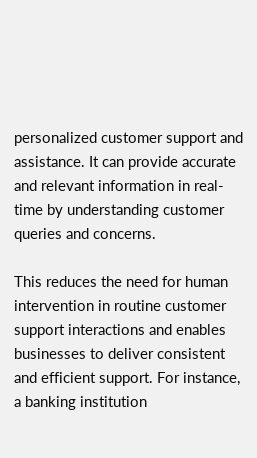personalized customer support and assistance. It can provide accurate and relevant information in real-time by understanding customer queries and concerns.

This reduces the need for human intervention in routine customer support interactions and enables businesses to deliver consistent and efficient support. For instance, a banking institution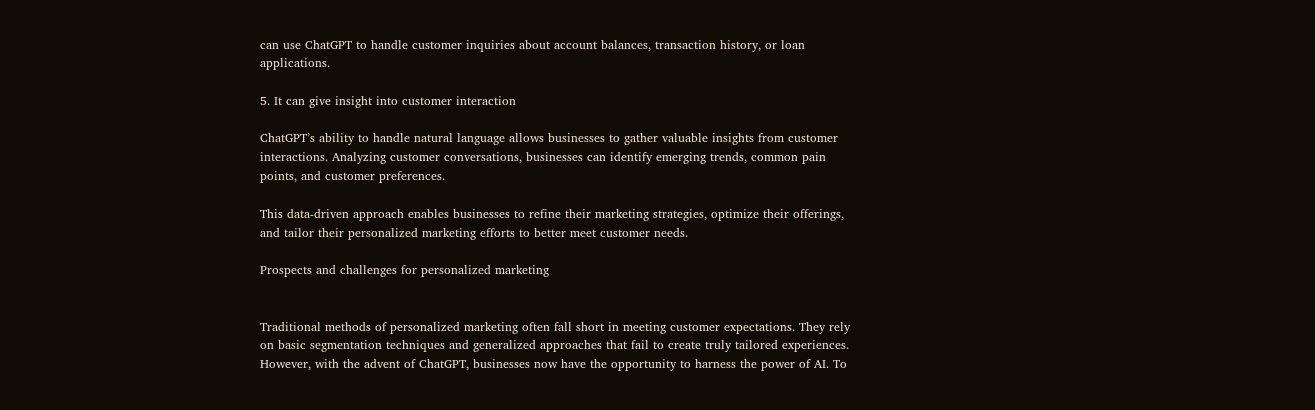can use ChatGPT to handle customer inquiries about account balances, transaction history, or loan applications.

5. It can give insight into customer interaction

ChatGPT’s ability to handle natural language allows businesses to gather valuable insights from customer interactions. Analyzing customer conversations, businesses can identify emerging trends, common pain points, and customer preferences.

This data-driven approach enables businesses to refine their marketing strategies, optimize their offerings, and tailor their personalized marketing efforts to better meet customer needs.

Prospects and challenges for personalized marketing


Traditional methods of personalized marketing often fall short in meeting customer expectations. They rely on basic segmentation techniques and generalized approaches that fail to create truly tailored experiences. However, with the advent of ChatGPT, businesses now have the opportunity to harness the power of AI. To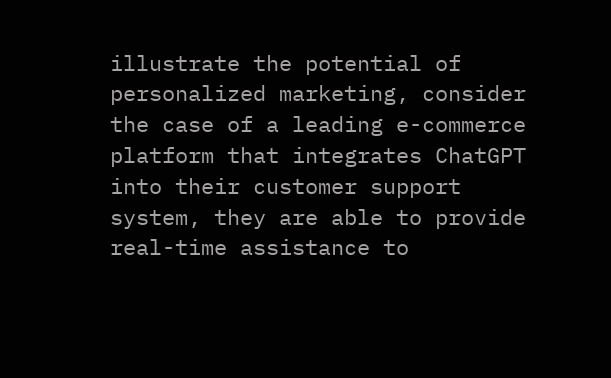illustrate the potential of personalized marketing, consider the case of a leading e-commerce platform that integrates ChatGPT into their customer support system, they are able to provide real-time assistance to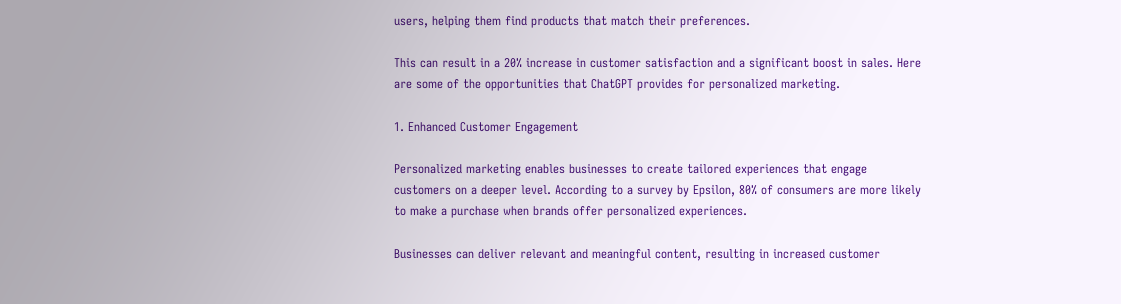users, helping them find products that match their preferences.

This can result in a 20% increase in customer satisfaction and a significant boost in sales. Here are some of the opportunities that ChatGPT provides for personalized marketing.

1. Enhanced Customer Engagement

Personalized marketing enables businesses to create tailored experiences that engage customers on a deeper level. According to a survey by Epsilon, 80% of consumers are more likely to make a purchase when brands offer personalized experiences.

Businesses can deliver relevant and meaningful content, resulting in increased customer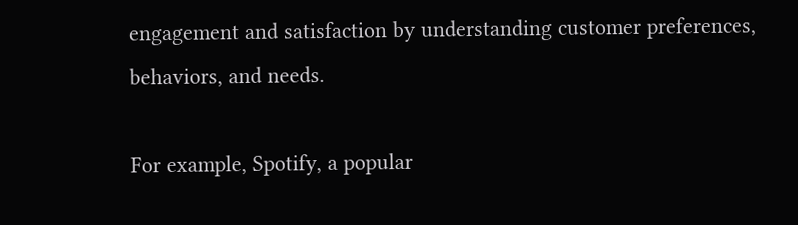engagement and satisfaction by understanding customer preferences, behaviors, and needs.

For example, Spotify, a popular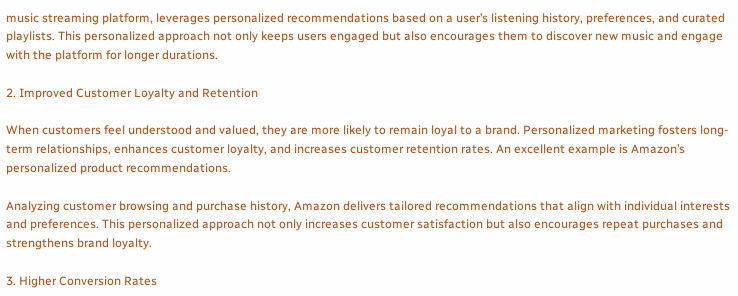music streaming platform, leverages personalized recommendations based on a user’s listening history, preferences, and curated playlists. This personalized approach not only keeps users engaged but also encourages them to discover new music and engage with the platform for longer durations.

2. Improved Customer Loyalty and Retention

When customers feel understood and valued, they are more likely to remain loyal to a brand. Personalized marketing fosters long-term relationships, enhances customer loyalty, and increases customer retention rates. An excellent example is Amazon’s personalized product recommendations.

Analyzing customer browsing and purchase history, Amazon delivers tailored recommendations that align with individual interests and preferences. This personalized approach not only increases customer satisfaction but also encourages repeat purchases and strengthens brand loyalty.

3. Higher Conversion Rates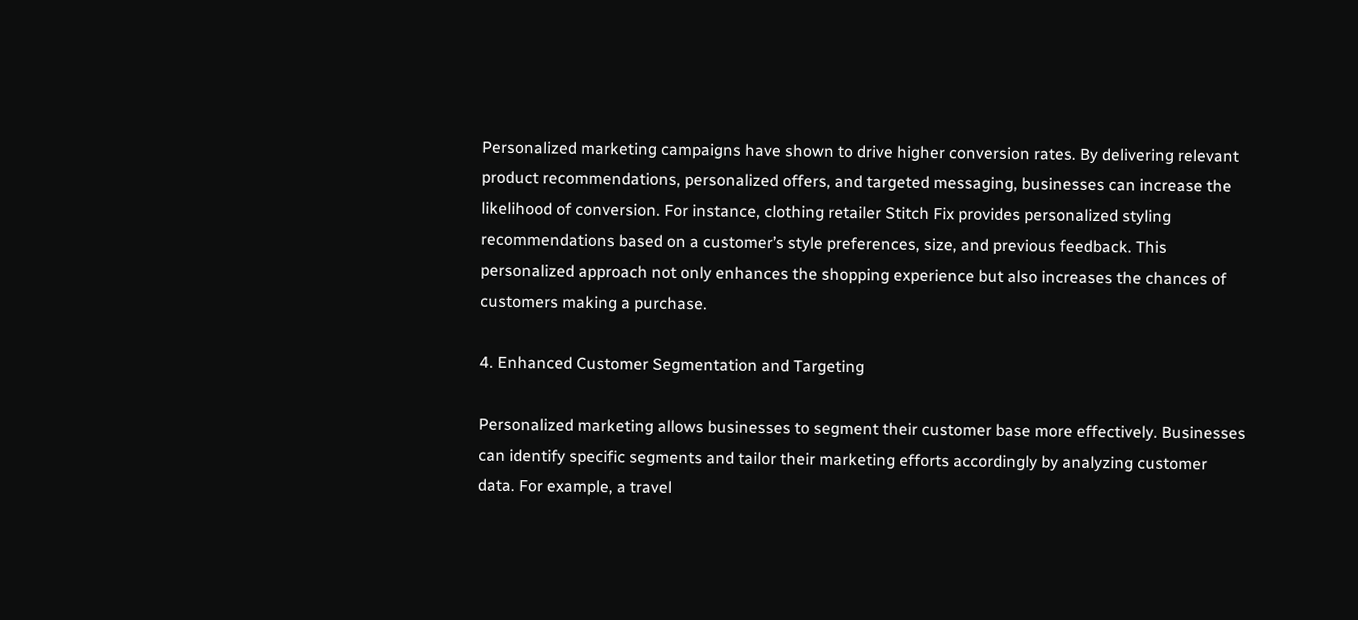Personalized marketing campaigns have shown to drive higher conversion rates. By delivering relevant product recommendations, personalized offers, and targeted messaging, businesses can increase the likelihood of conversion. For instance, clothing retailer Stitch Fix provides personalized styling recommendations based on a customer’s style preferences, size, and previous feedback. This personalized approach not only enhances the shopping experience but also increases the chances of customers making a purchase.

4. Enhanced Customer Segmentation and Targeting

Personalized marketing allows businesses to segment their customer base more effectively. Businesses can identify specific segments and tailor their marketing efforts accordingly by analyzing customer data. For example, a travel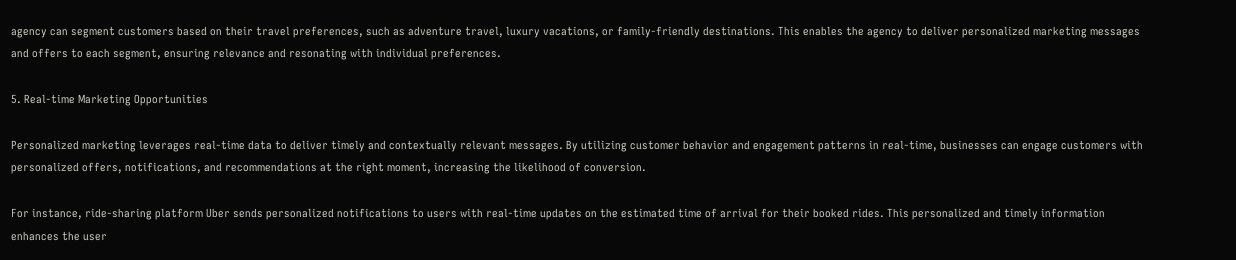agency can segment customers based on their travel preferences, such as adventure travel, luxury vacations, or family-friendly destinations. This enables the agency to deliver personalized marketing messages and offers to each segment, ensuring relevance and resonating with individual preferences.

5. Real-time Marketing Opportunities

Personalized marketing leverages real-time data to deliver timely and contextually relevant messages. By utilizing customer behavior and engagement patterns in real-time, businesses can engage customers with personalized offers, notifications, and recommendations at the right moment, increasing the likelihood of conversion.

For instance, ride-sharing platform Uber sends personalized notifications to users with real-time updates on the estimated time of arrival for their booked rides. This personalized and timely information enhances the user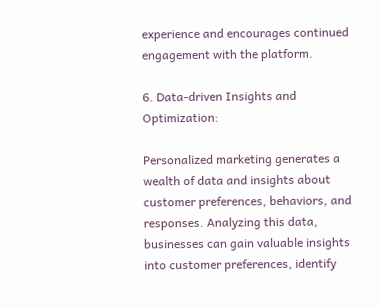experience and encourages continued engagement with the platform.

6. Data-driven Insights and Optimization:

Personalized marketing generates a wealth of data and insights about customer preferences, behaviors, and responses. Analyzing this data, businesses can gain valuable insights into customer preferences, identify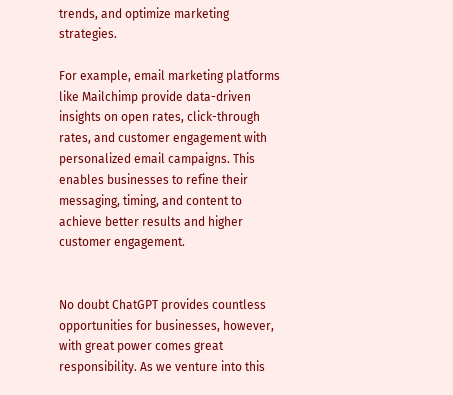trends, and optimize marketing strategies.

For example, email marketing platforms like Mailchimp provide data-driven insights on open rates, click-through rates, and customer engagement with personalized email campaigns. This enables businesses to refine their messaging, timing, and content to achieve better results and higher customer engagement.


No doubt ChatGPT provides countless opportunities for businesses, however, with great power comes great responsibility. As we venture into this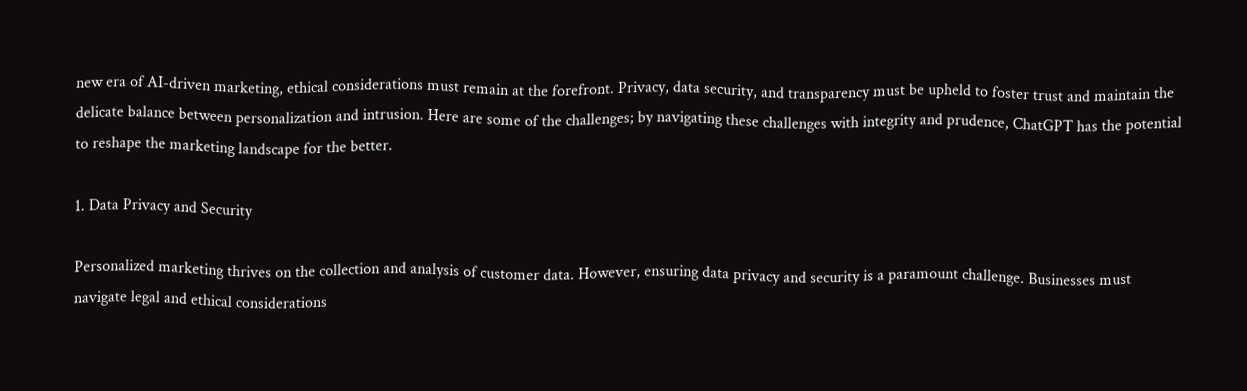new era of AI-driven marketing, ethical considerations must remain at the forefront. Privacy, data security, and transparency must be upheld to foster trust and maintain the delicate balance between personalization and intrusion. Here are some of the challenges; by navigating these challenges with integrity and prudence, ChatGPT has the potential to reshape the marketing landscape for the better.

1. Data Privacy and Security

Personalized marketing thrives on the collection and analysis of customer data. However, ensuring data privacy and security is a paramount challenge. Businesses must navigate legal and ethical considerations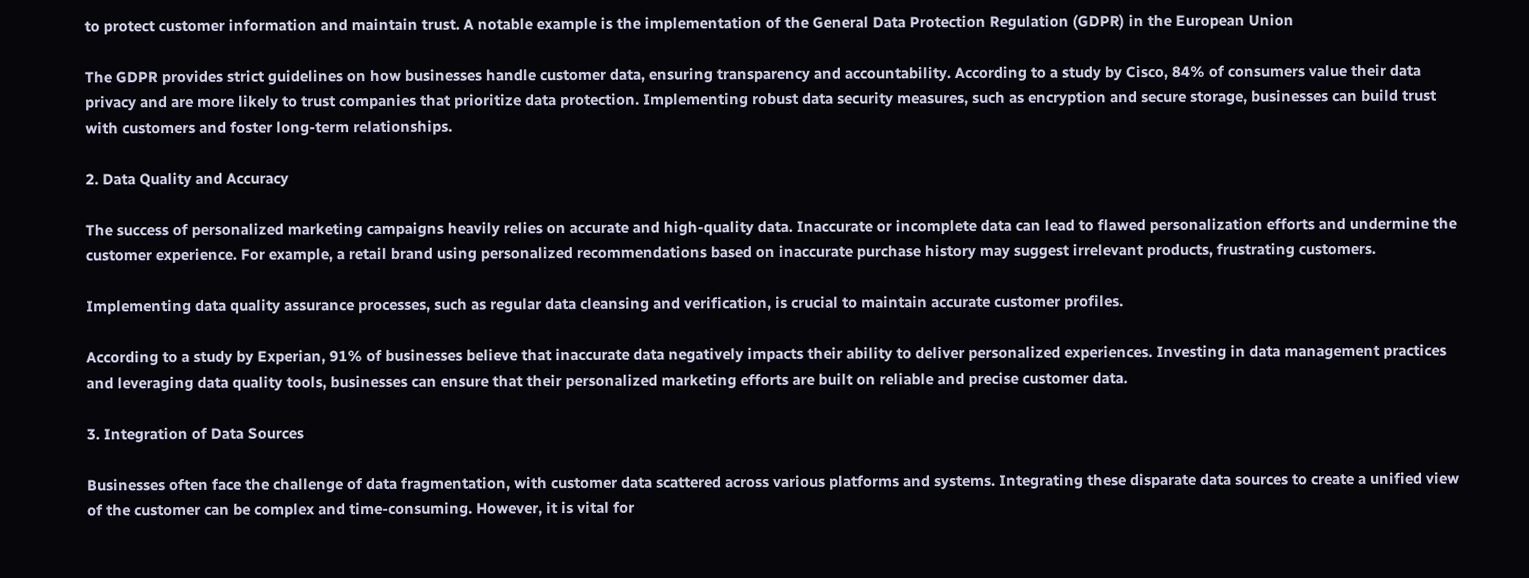to protect customer information and maintain trust. A notable example is the implementation of the General Data Protection Regulation (GDPR) in the European Union

The GDPR provides strict guidelines on how businesses handle customer data, ensuring transparency and accountability. According to a study by Cisco, 84% of consumers value their data privacy and are more likely to trust companies that prioritize data protection. Implementing robust data security measures, such as encryption and secure storage, businesses can build trust with customers and foster long-term relationships.

2. Data Quality and Accuracy

The success of personalized marketing campaigns heavily relies on accurate and high-quality data. Inaccurate or incomplete data can lead to flawed personalization efforts and undermine the customer experience. For example, a retail brand using personalized recommendations based on inaccurate purchase history may suggest irrelevant products, frustrating customers.

Implementing data quality assurance processes, such as regular data cleansing and verification, is crucial to maintain accurate customer profiles.

According to a study by Experian, 91% of businesses believe that inaccurate data negatively impacts their ability to deliver personalized experiences. Investing in data management practices and leveraging data quality tools, businesses can ensure that their personalized marketing efforts are built on reliable and precise customer data.

3. Integration of Data Sources

Businesses often face the challenge of data fragmentation, with customer data scattered across various platforms and systems. Integrating these disparate data sources to create a unified view of the customer can be complex and time-consuming. However, it is vital for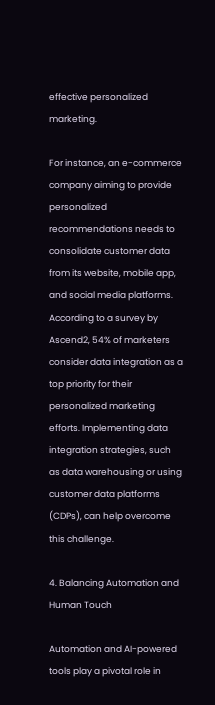effective personalized marketing.

For instance, an e-commerce company aiming to provide personalized recommendations needs to consolidate customer data from its website, mobile app, and social media platforms. According to a survey by Ascend2, 54% of marketers consider data integration as a top priority for their personalized marketing efforts. Implementing data integration strategies, such as data warehousing or using customer data platforms (CDPs), can help overcome this challenge.

4. Balancing Automation and Human Touch

Automation and AI-powered tools play a pivotal role in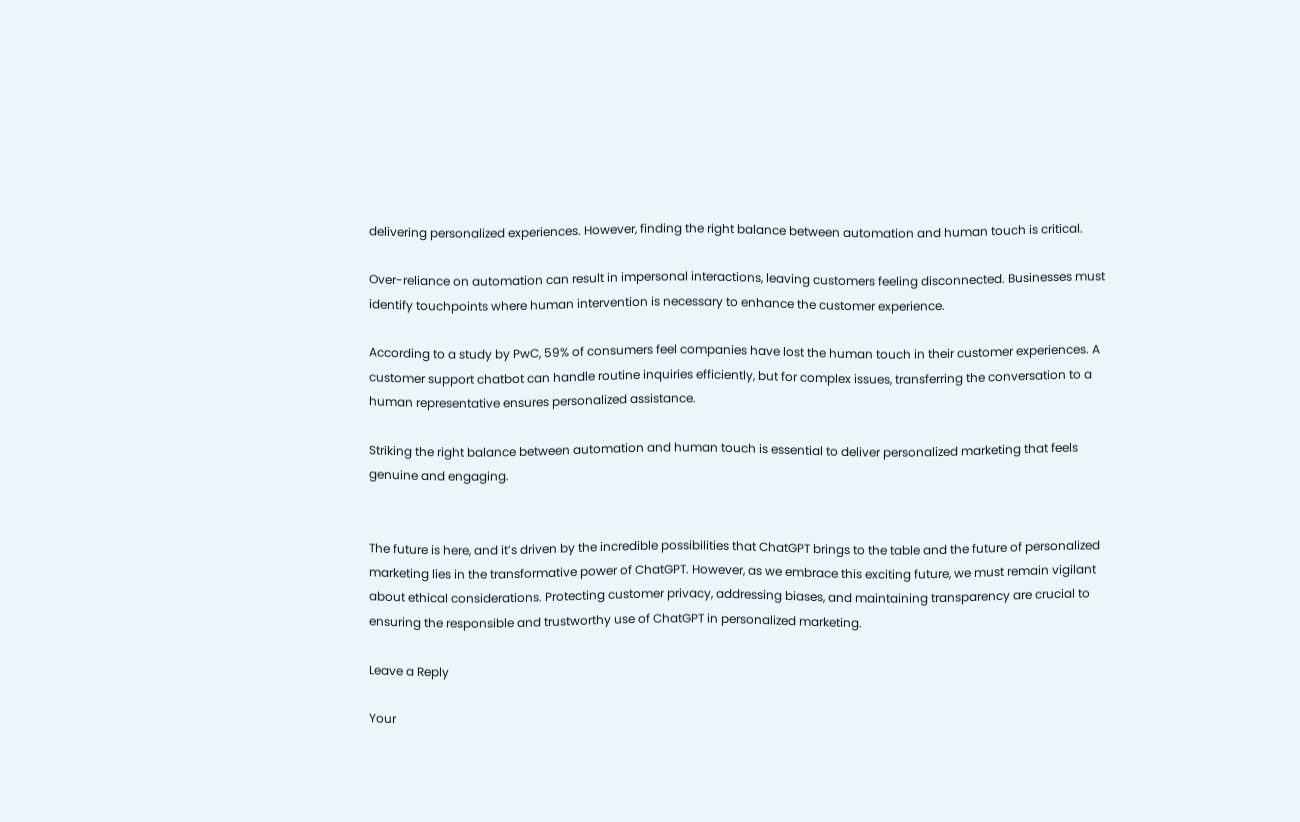delivering personalized experiences. However, finding the right balance between automation and human touch is critical.

Over-reliance on automation can result in impersonal interactions, leaving customers feeling disconnected. Businesses must identify touchpoints where human intervention is necessary to enhance the customer experience.

According to a study by PwC, 59% of consumers feel companies have lost the human touch in their customer experiences. A customer support chatbot can handle routine inquiries efficiently, but for complex issues, transferring the conversation to a human representative ensures personalized assistance.

Striking the right balance between automation and human touch is essential to deliver personalized marketing that feels genuine and engaging.


The future is here, and it’s driven by the incredible possibilities that ChatGPT brings to the table and the future of personalized marketing lies in the transformative power of ChatGPT. However, as we embrace this exciting future, we must remain vigilant about ethical considerations. Protecting customer privacy, addressing biases, and maintaining transparency are crucial to ensuring the responsible and trustworthy use of ChatGPT in personalized marketing.

Leave a Reply

Your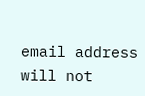email address will not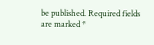be published. Required fields are marked *